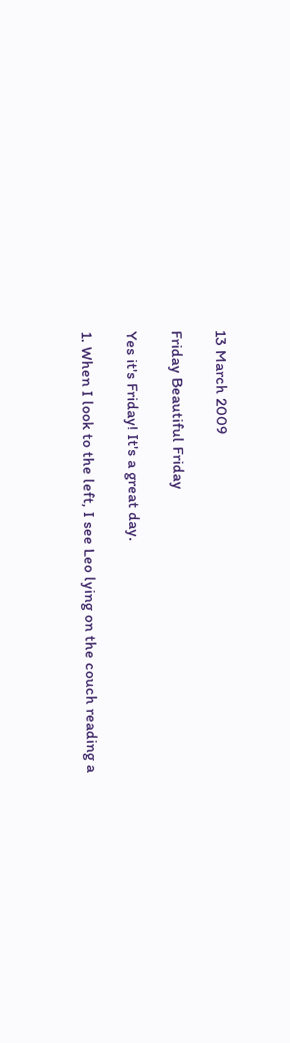13 March 2009

Friday Beautiful Friday

Yes it's Friday! It's a great day.

1. When I look to the left, I see Leo lying on the couch reading a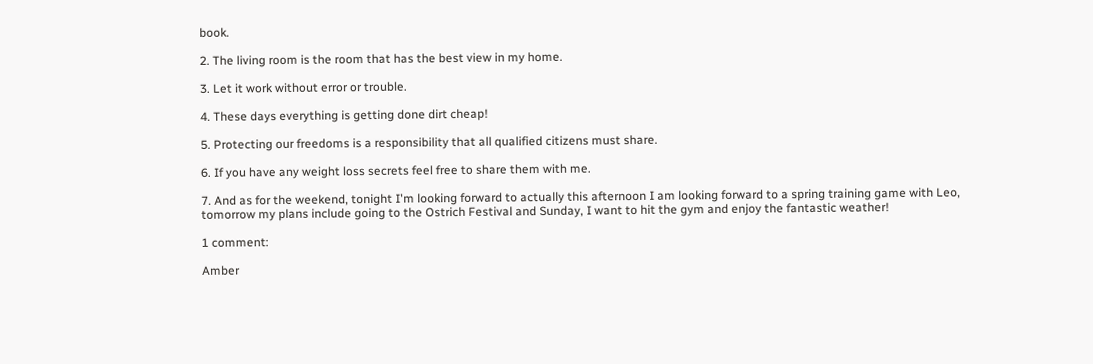book.

2. The living room is the room that has the best view in my home.

3. Let it work without error or trouble.

4. These days everything is getting done dirt cheap!

5. Protecting our freedoms is a responsibility that all qualified citizens must share.

6. If you have any weight loss secrets feel free to share them with me.

7. And as for the weekend, tonight I'm looking forward to actually this afternoon I am looking forward to a spring training game with Leo, tomorrow my plans include going to the Ostrich Festival and Sunday, I want to hit the gym and enjoy the fantastic weather!

1 comment:

Amber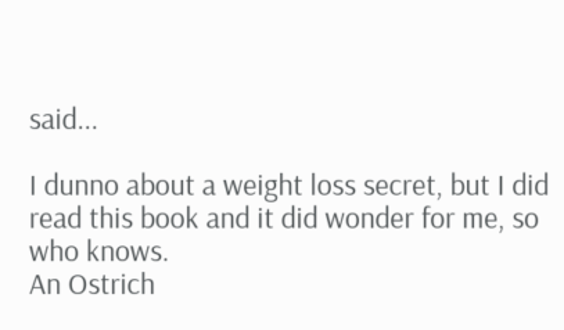said...

I dunno about a weight loss secret, but I did read this book and it did wonder for me, so who knows.
An Ostrich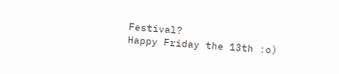Festival?
Happy Friday the 13th :o)